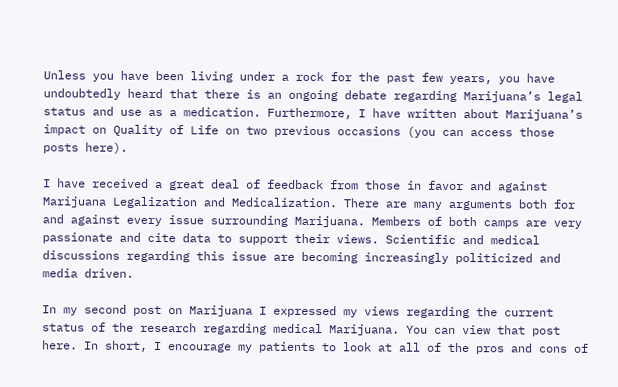Unless you have been living under a rock for the past few years, you have undoubtedly heard that there is an ongoing debate regarding Marijuana’s legal status and use as a medication. Furthermore, I have written about Marijuana’s impact on Quality of Life on two previous occasions (you can access those posts here).

I have received a great deal of feedback from those in favor and against Marijuana Legalization and Medicalization. There are many arguments both for and against every issue surrounding Marijuana. Members of both camps are very passionate and cite data to support their views. Scientific and medical discussions regarding this issue are becoming increasingly politicized and media driven.

In my second post on Marijuana I expressed my views regarding the current status of the research regarding medical Marijuana. You can view that post here. In short, I encourage my patients to look at all of the pros and cons of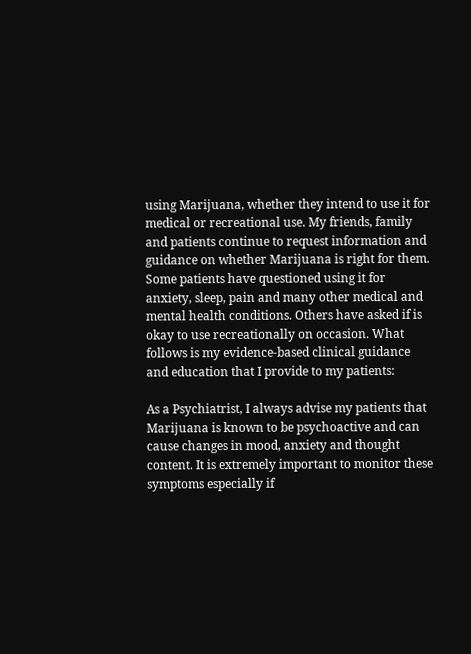using Marijuana, whether they intend to use it for medical or recreational use. My friends, family and patients continue to request information and guidance on whether Marijuana is right for them. Some patients have questioned using it for anxiety, sleep, pain and many other medical and mental health conditions. Others have asked if is okay to use recreationally on occasion. What follows is my evidence-based clinical guidance and education that I provide to my patients:

As a Psychiatrist, I always advise my patients that Marijuana is known to be psychoactive and can cause changes in mood, anxiety and thought content. It is extremely important to monitor these symptoms especially if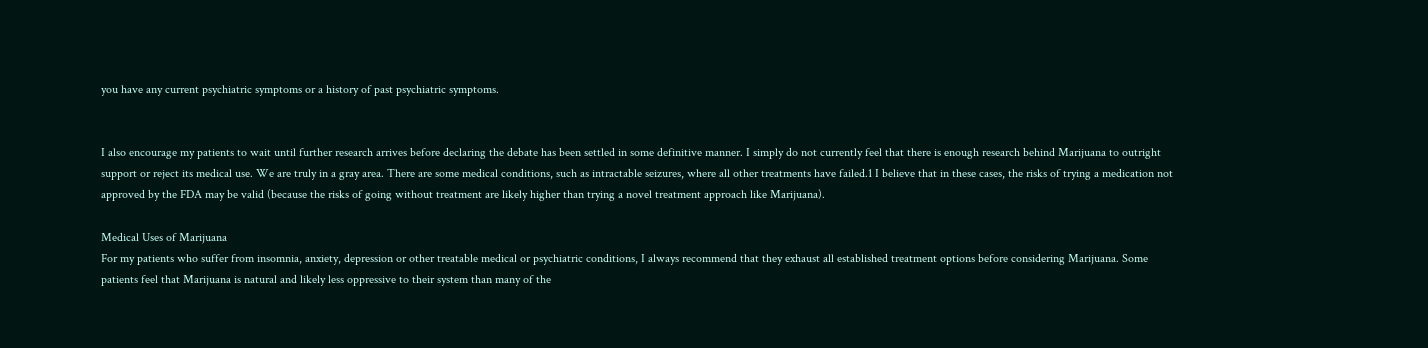you have any current psychiatric symptoms or a history of past psychiatric symptoms.


I also encourage my patients to wait until further research arrives before declaring the debate has been settled in some definitive manner. I simply do not currently feel that there is enough research behind Marijuana to outright support or reject its medical use. We are truly in a gray area. There are some medical conditions, such as intractable seizures, where all other treatments have failed.1 I believe that in these cases, the risks of trying a medication not approved by the FDA may be valid (because the risks of going without treatment are likely higher than trying a novel treatment approach like Marijuana).

Medical Uses of Marijuana
For my patients who suffer from insomnia, anxiety, depression or other treatable medical or psychiatric conditions, I always recommend that they exhaust all established treatment options before considering Marijuana. Some patients feel that Marijuana is natural and likely less oppressive to their system than many of the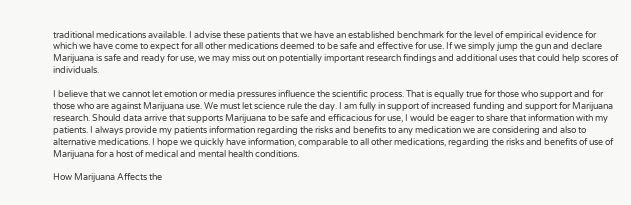traditional medications available. I advise these patients that we have an established benchmark for the level of empirical evidence for which we have come to expect for all other medications deemed to be safe and effective for use. If we simply jump the gun and declare Marijuana is safe and ready for use, we may miss out on potentially important research findings and additional uses that could help scores of individuals.

I believe that we cannot let emotion or media pressures influence the scientific process. That is equally true for those who support and for those who are against Marijuana use. We must let science rule the day. I am fully in support of increased funding and support for Marijuana research. Should data arrive that supports Marijuana to be safe and efficacious for use, I would be eager to share that information with my patients. I always provide my patients information regarding the risks and benefits to any medication we are considering and also to alternative medications. I hope we quickly have information, comparable to all other medications, regarding the risks and benefits of use of Marijuana for a host of medical and mental health conditions.

How Marijuana Affects the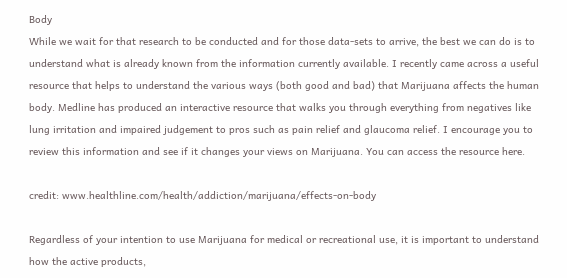Body
While we wait for that research to be conducted and for those data-sets to arrive, the best we can do is to understand what is already known from the information currently available. I recently came across a useful resource that helps to understand the various ways (both good and bad) that Marijuana affects the human body. Medline has produced an interactive resource that walks you through everything from negatives like lung irritation and impaired judgement to pros such as pain relief and glaucoma relief. I encourage you to review this information and see if it changes your views on Marijuana. You can access the resource here.

credit: www.healthline.com/health/addiction/marijuana/effects-on-body

Regardless of your intention to use Marijuana for medical or recreational use, it is important to understand how the active products,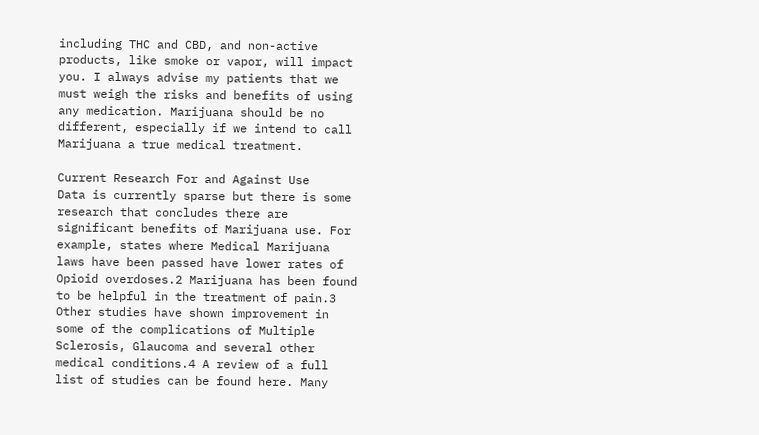including THC and CBD, and non-active products, like smoke or vapor, will impact you. I always advise my patients that we must weigh the risks and benefits of using any medication. Marijuana should be no different, especially if we intend to call Marijuana a true medical treatment.

Current Research For and Against Use
Data is currently sparse but there is some research that concludes there are significant benefits of Marijuana use. For example, states where Medical Marijuana laws have been passed have lower rates of Opioid overdoses.2 Marijuana has been found to be helpful in the treatment of pain.3 Other studies have shown improvement in some of the complications of Multiple Sclerosis, Glaucoma and several other medical conditions.4 A review of a full list of studies can be found here. Many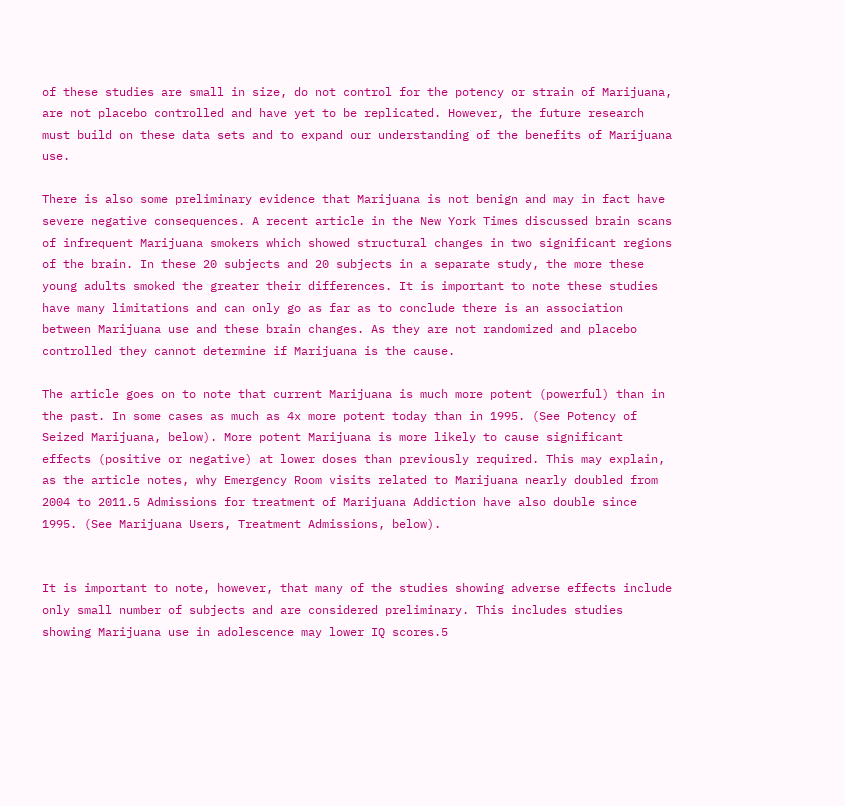of these studies are small in size, do not control for the potency or strain of Marijuana, are not placebo controlled and have yet to be replicated. However, the future research must build on these data sets and to expand our understanding of the benefits of Marijuana use.

There is also some preliminary evidence that Marijuana is not benign and may in fact have severe negative consequences. A recent article in the New York Times discussed brain scans of infrequent Marijuana smokers which showed structural changes in two significant regions of the brain. In these 20 subjects and 20 subjects in a separate study, the more these young adults smoked the greater their differences. It is important to note these studies have many limitations and can only go as far as to conclude there is an association between Marijuana use and these brain changes. As they are not randomized and placebo controlled they cannot determine if Marijuana is the cause.

The article goes on to note that current Marijuana is much more potent (powerful) than in the past. In some cases as much as 4x more potent today than in 1995. (See Potency of Seized Marijuana, below). More potent Marijuana is more likely to cause significant effects (positive or negative) at lower doses than previously required. This may explain, as the article notes, why Emergency Room visits related to Marijuana nearly doubled from 2004 to 2011.5 Admissions for treatment of Marijuana Addiction have also double since 1995. (See Marijuana Users, Treatment Admissions, below).


It is important to note, however, that many of the studies showing adverse effects include only small number of subjects and are considered preliminary. This includes studies showing Marijuana use in adolescence may lower IQ scores.5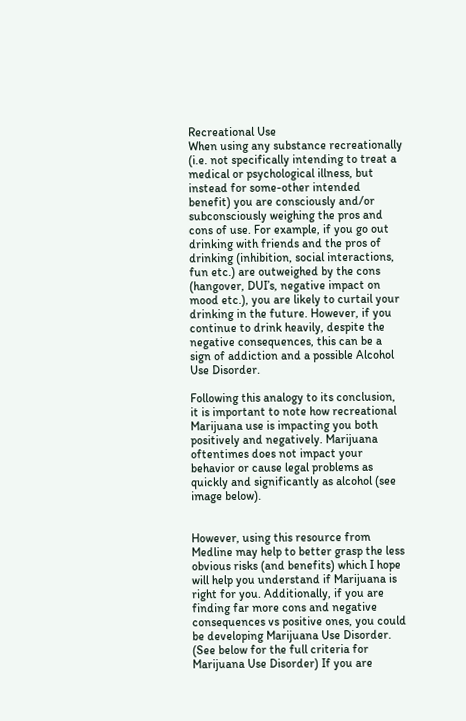Recreational Use
When using any substance recreationally (i.e. not specifically intending to treat a medical or psychological illness, but instead for some-other intended benefit) you are consciously and/or subconsciously weighing the pros and cons of use. For example, if you go out drinking with friends and the pros of drinking (inhibition, social interactions, fun etc.) are outweighed by the cons (hangover, DUI’s, negative impact on mood etc.), you are likely to curtail your drinking in the future. However, if you continue to drink heavily, despite the negative consequences, this can be a sign of addiction and a possible Alcohol Use Disorder.

Following this analogy to its conclusion, it is important to note how recreational Marijuana use is impacting you both positively and negatively. Marijuana oftentimes does not impact your behavior or cause legal problems as quickly and significantly as alcohol (see image below).


However, using this resource from Medline may help to better grasp the less obvious risks (and benefits) which I hope will help you understand if Marijuana is right for you. Additionally, if you are finding far more cons and negative consequences vs positive ones, you could be developing Marijuana Use Disorder. (See below for the full criteria for Marijuana Use Disorder) If you are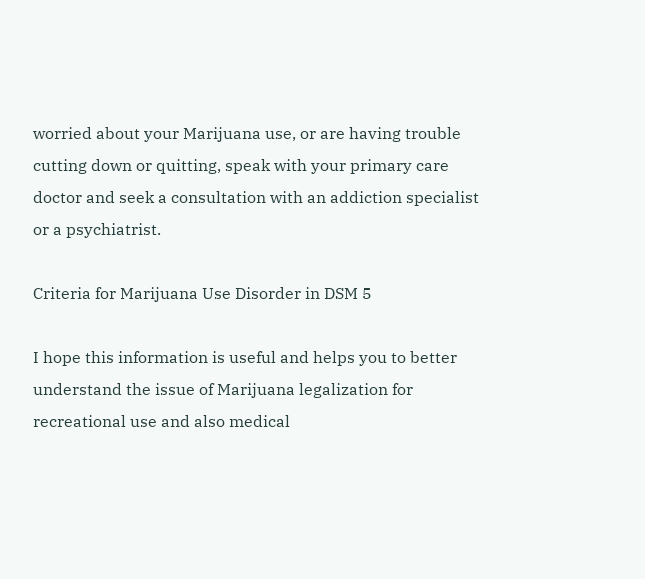worried about your Marijuana use, or are having trouble cutting down or quitting, speak with your primary care doctor and seek a consultation with an addiction specialist or a psychiatrist.

Criteria for Marijuana Use Disorder in DSM 5

I hope this information is useful and helps you to better understand the issue of Marijuana legalization for recreational use and also medical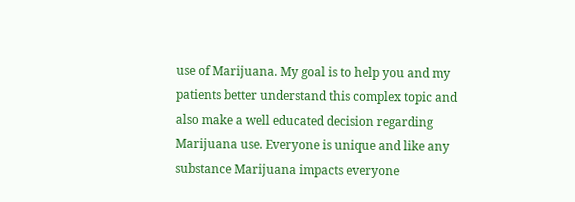use of Marijuana. My goal is to help you and my patients better understand this complex topic and also make a well educated decision regarding Marijuana use. Everyone is unique and like any substance Marijuana impacts everyone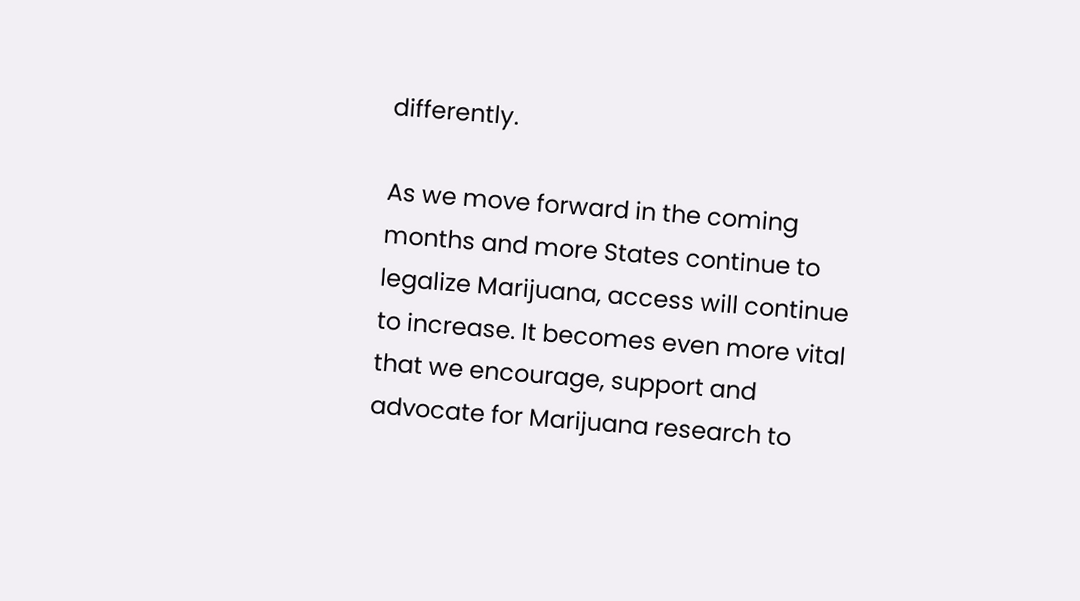differently.

As we move forward in the coming months and more States continue to legalize Marijuana, access will continue to increase. It becomes even more vital that we encourage, support and advocate for Marijuana research to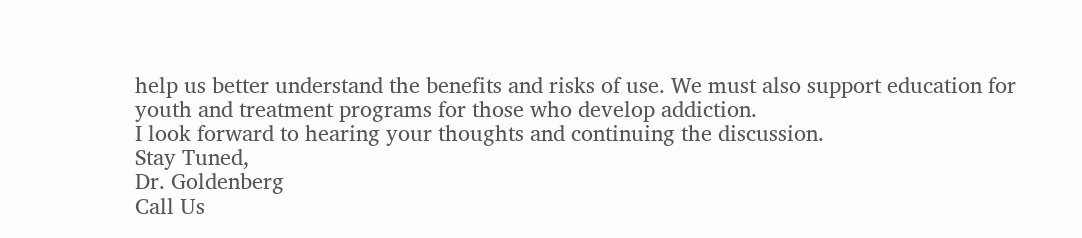help us better understand the benefits and risks of use. We must also support education for youth and treatment programs for those who develop addiction.
I look forward to hearing your thoughts and continuing the discussion.
Stay Tuned,
Dr. Goldenberg
Call Us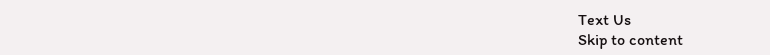Text Us
Skip to content